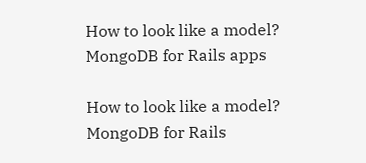How to look like a model? MongoDB for Rails apps

How to look like a model? MongoDB for Rails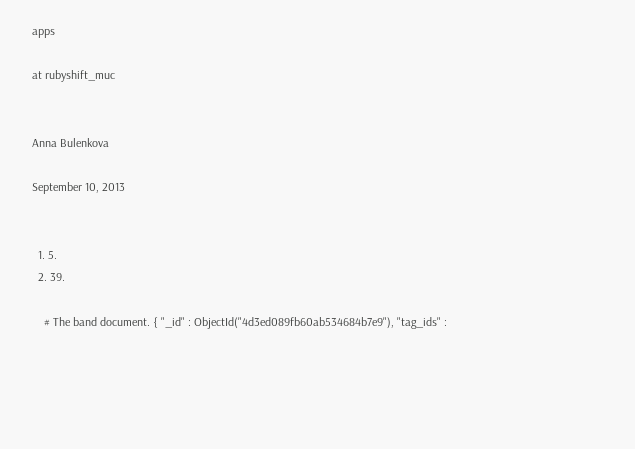apps

at rubyshift_muc


Anna Bulenkova

September 10, 2013


  1. 5.
  2. 39.

    # The band document. { "_id" : ObjectId("4d3ed089fb60ab534684b7e9"), "tag_ids" :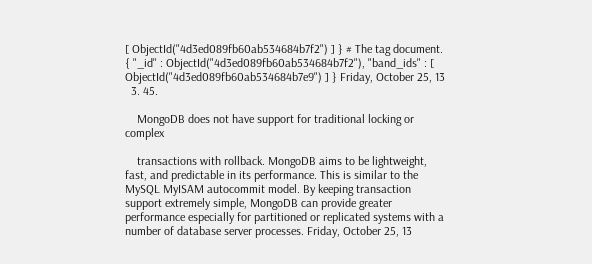[ ObjectId("4d3ed089fb60ab534684b7f2") ] } # The tag document. { "_id" : ObjectId("4d3ed089fb60ab534684b7f2"), "band_ids" : [ ObjectId("4d3ed089fb60ab534684b7e9") ] } Friday, October 25, 13
  3. 45.

    MongoDB does not have support for traditional locking or complex

    transactions with rollback. MongoDB aims to be lightweight, fast, and predictable in its performance. This is similar to the MySQL MyISAM autocommit model. By keeping transaction support extremely simple, MongoDB can provide greater performance especially for partitioned or replicated systems with a number of database server processes. Friday, October 25, 13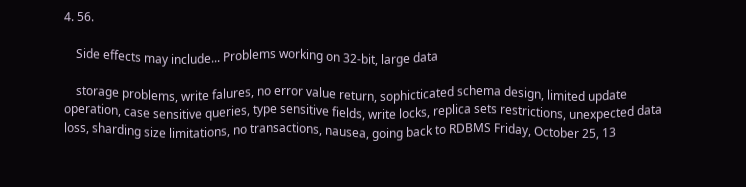4. 56.

    Side effects may include... Problems working on 32-bit, large data

    storage problems, write falures, no error value return, sophicticated schema design, limited update operation, case sensitive queries, type sensitive fields, write locks, replica sets restrictions, unexpected data loss, sharding size limitations, no transactions, nausea, going back to RDBMS Friday, October 25, 13